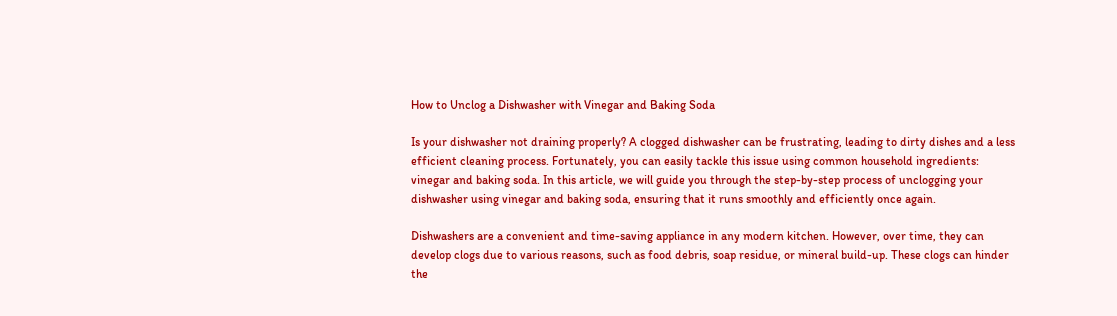How to Unclog a Dishwasher with Vinegar and Baking Soda

Is your dishwasher not draining properly? A clogged dishwasher can be frustrating, leading to dirty dishes and a less efficient cleaning process. Fortunately, you can easily tackle this issue using common household ingredients: vinegar and baking soda. In this article, we will guide you through the step-by-step process of unclogging your dishwasher using vinegar and baking soda, ensuring that it runs smoothly and efficiently once again.

Dishwashers are a convenient and time-saving appliance in any modern kitchen. However, over time, they can develop clogs due to various reasons, such as food debris, soap residue, or mineral build-up. These clogs can hinder the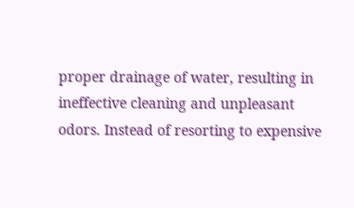proper drainage of water, resulting in ineffective cleaning and unpleasant odors. Instead of resorting to expensive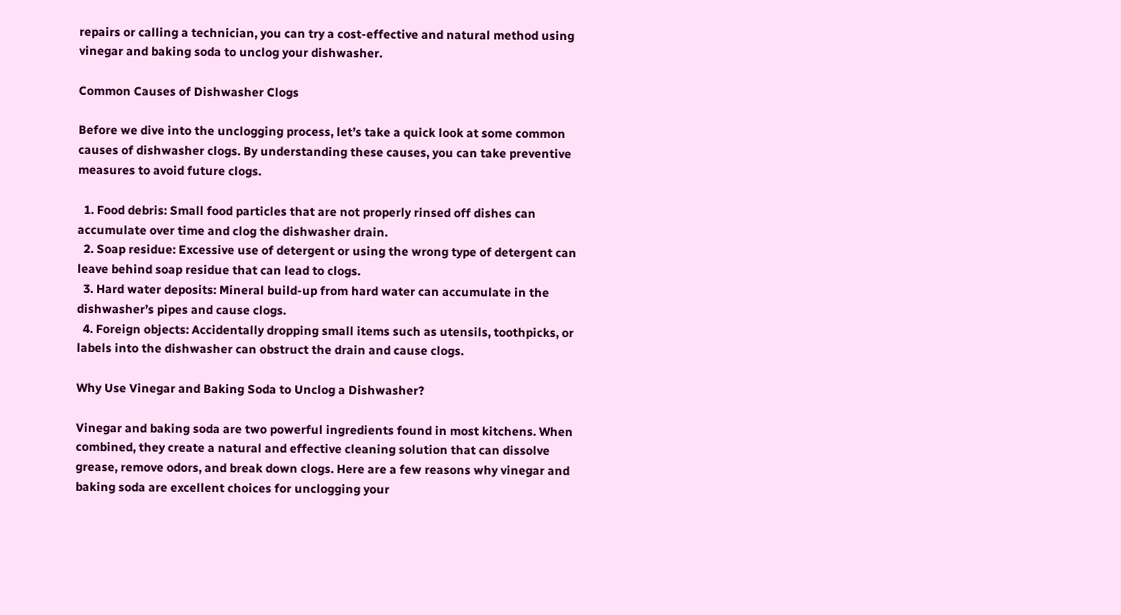repairs or calling a technician, you can try a cost-effective and natural method using vinegar and baking soda to unclog your dishwasher.

Common Causes of Dishwasher Clogs

Before we dive into the unclogging process, let’s take a quick look at some common causes of dishwasher clogs. By understanding these causes, you can take preventive measures to avoid future clogs.

  1. Food debris: Small food particles that are not properly rinsed off dishes can accumulate over time and clog the dishwasher drain.
  2. Soap residue: Excessive use of detergent or using the wrong type of detergent can leave behind soap residue that can lead to clogs.
  3. Hard water deposits: Mineral build-up from hard water can accumulate in the dishwasher’s pipes and cause clogs.
  4. Foreign objects: Accidentally dropping small items such as utensils, toothpicks, or labels into the dishwasher can obstruct the drain and cause clogs.

Why Use Vinegar and Baking Soda to Unclog a Dishwasher?

Vinegar and baking soda are two powerful ingredients found in most kitchens. When combined, they create a natural and effective cleaning solution that can dissolve grease, remove odors, and break down clogs. Here are a few reasons why vinegar and baking soda are excellent choices for unclogging your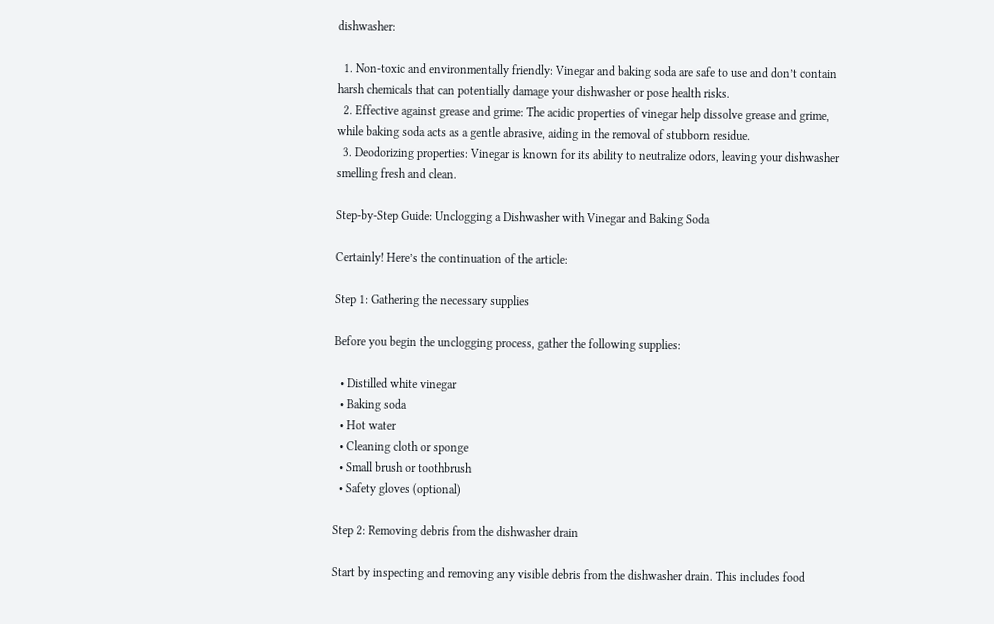dishwasher:

  1. Non-toxic and environmentally friendly: Vinegar and baking soda are safe to use and don’t contain harsh chemicals that can potentially damage your dishwasher or pose health risks.
  2. Effective against grease and grime: The acidic properties of vinegar help dissolve grease and grime, while baking soda acts as a gentle abrasive, aiding in the removal of stubborn residue.
  3. Deodorizing properties: Vinegar is known for its ability to neutralize odors, leaving your dishwasher smelling fresh and clean.

Step-by-Step Guide: Unclogging a Dishwasher with Vinegar and Baking Soda

Certainly! Here’s the continuation of the article:

Step 1: Gathering the necessary supplies

Before you begin the unclogging process, gather the following supplies:

  • Distilled white vinegar
  • Baking soda
  • Hot water
  • Cleaning cloth or sponge
  • Small brush or toothbrush
  • Safety gloves (optional)

Step 2: Removing debris from the dishwasher drain

Start by inspecting and removing any visible debris from the dishwasher drain. This includes food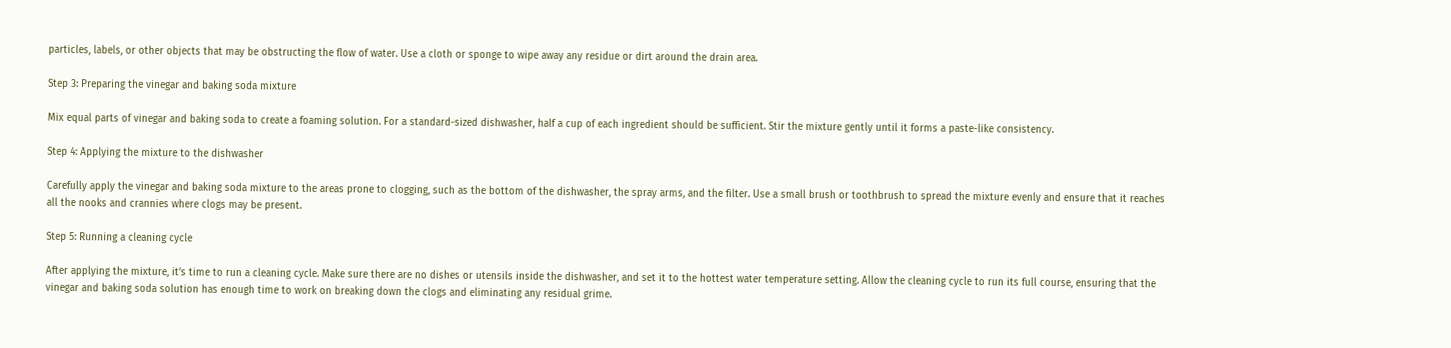particles, labels, or other objects that may be obstructing the flow of water. Use a cloth or sponge to wipe away any residue or dirt around the drain area.

Step 3: Preparing the vinegar and baking soda mixture

Mix equal parts of vinegar and baking soda to create a foaming solution. For a standard-sized dishwasher, half a cup of each ingredient should be sufficient. Stir the mixture gently until it forms a paste-like consistency.

Step 4: Applying the mixture to the dishwasher

Carefully apply the vinegar and baking soda mixture to the areas prone to clogging, such as the bottom of the dishwasher, the spray arms, and the filter. Use a small brush or toothbrush to spread the mixture evenly and ensure that it reaches all the nooks and crannies where clogs may be present.

Step 5: Running a cleaning cycle

After applying the mixture, it’s time to run a cleaning cycle. Make sure there are no dishes or utensils inside the dishwasher, and set it to the hottest water temperature setting. Allow the cleaning cycle to run its full course, ensuring that the vinegar and baking soda solution has enough time to work on breaking down the clogs and eliminating any residual grime.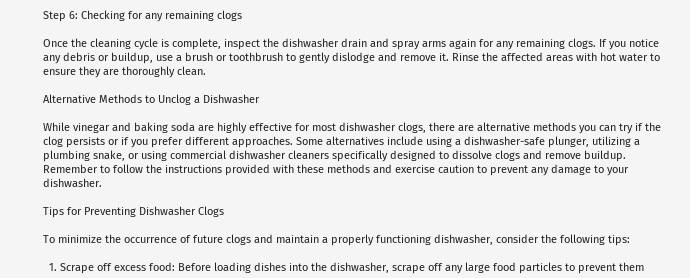Step 6: Checking for any remaining clogs

Once the cleaning cycle is complete, inspect the dishwasher drain and spray arms again for any remaining clogs. If you notice any debris or buildup, use a brush or toothbrush to gently dislodge and remove it. Rinse the affected areas with hot water to ensure they are thoroughly clean.

Alternative Methods to Unclog a Dishwasher

While vinegar and baking soda are highly effective for most dishwasher clogs, there are alternative methods you can try if the clog persists or if you prefer different approaches. Some alternatives include using a dishwasher-safe plunger, utilizing a plumbing snake, or using commercial dishwasher cleaners specifically designed to dissolve clogs and remove buildup. Remember to follow the instructions provided with these methods and exercise caution to prevent any damage to your dishwasher.

Tips for Preventing Dishwasher Clogs

To minimize the occurrence of future clogs and maintain a properly functioning dishwasher, consider the following tips:

  1. Scrape off excess food: Before loading dishes into the dishwasher, scrape off any large food particles to prevent them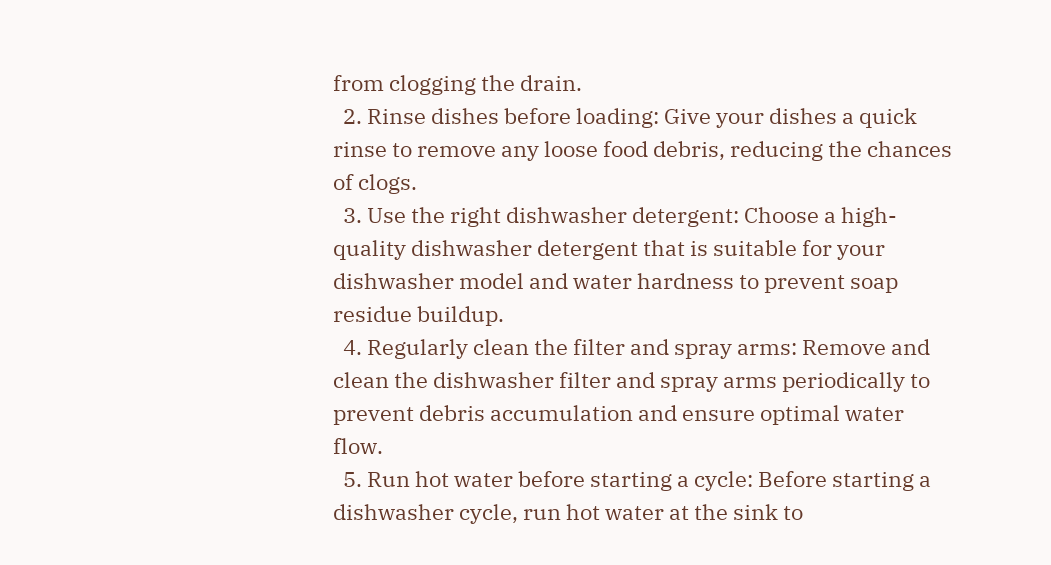from clogging the drain.
  2. Rinse dishes before loading: Give your dishes a quick rinse to remove any loose food debris, reducing the chances of clogs.
  3. Use the right dishwasher detergent: Choose a high-quality dishwasher detergent that is suitable for your dishwasher model and water hardness to prevent soap residue buildup.
  4. Regularly clean the filter and spray arms: Remove and clean the dishwasher filter and spray arms periodically to prevent debris accumulation and ensure optimal water flow.
  5. Run hot water before starting a cycle: Before starting a dishwasher cycle, run hot water at the sink to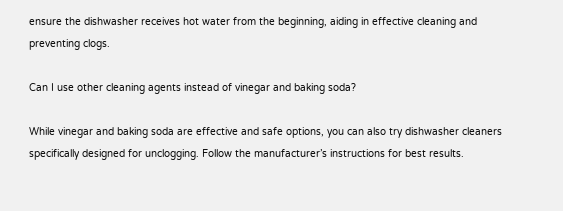ensure the dishwasher receives hot water from the beginning, aiding in effective cleaning and preventing clogs.

Can I use other cleaning agents instead of vinegar and baking soda?

While vinegar and baking soda are effective and safe options, you can also try dishwasher cleaners specifically designed for unclogging. Follow the manufacturer’s instructions for best results.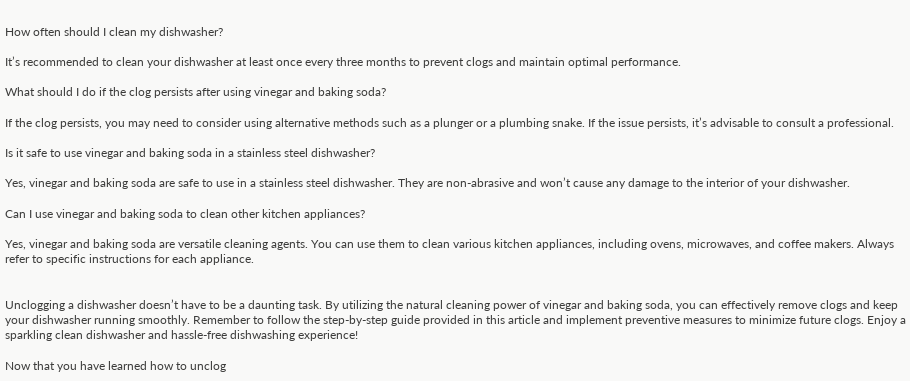How often should I clean my dishwasher?

It’s recommended to clean your dishwasher at least once every three months to prevent clogs and maintain optimal performance.

What should I do if the clog persists after using vinegar and baking soda?

If the clog persists, you may need to consider using alternative methods such as a plunger or a plumbing snake. If the issue persists, it’s advisable to consult a professional.

Is it safe to use vinegar and baking soda in a stainless steel dishwasher?

Yes, vinegar and baking soda are safe to use in a stainless steel dishwasher. They are non-abrasive and won’t cause any damage to the interior of your dishwasher.

Can I use vinegar and baking soda to clean other kitchen appliances?

Yes, vinegar and baking soda are versatile cleaning agents. You can use them to clean various kitchen appliances, including ovens, microwaves, and coffee makers. Always refer to specific instructions for each appliance.


Unclogging a dishwasher doesn’t have to be a daunting task. By utilizing the natural cleaning power of vinegar and baking soda, you can effectively remove clogs and keep your dishwasher running smoothly. Remember to follow the step-by-step guide provided in this article and implement preventive measures to minimize future clogs. Enjoy a sparkling clean dishwasher and hassle-free dishwashing experience!

Now that you have learned how to unclog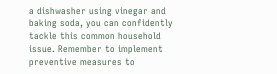a dishwasher using vinegar and baking soda, you can confidently tackle this common household issue. Remember to implement preventive measures to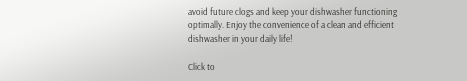avoid future clogs and keep your dishwasher functioning optimally. Enjoy the convenience of a clean and efficient dishwasher in your daily life!

Click to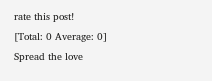rate this post!
[Total: 0 Average: 0]
Spread the love